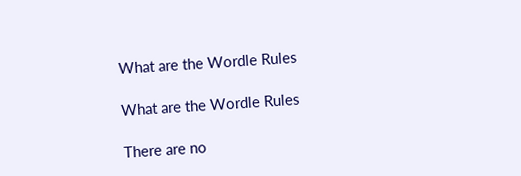What are the Wordle Rules

What are the Wordle Rules

There are no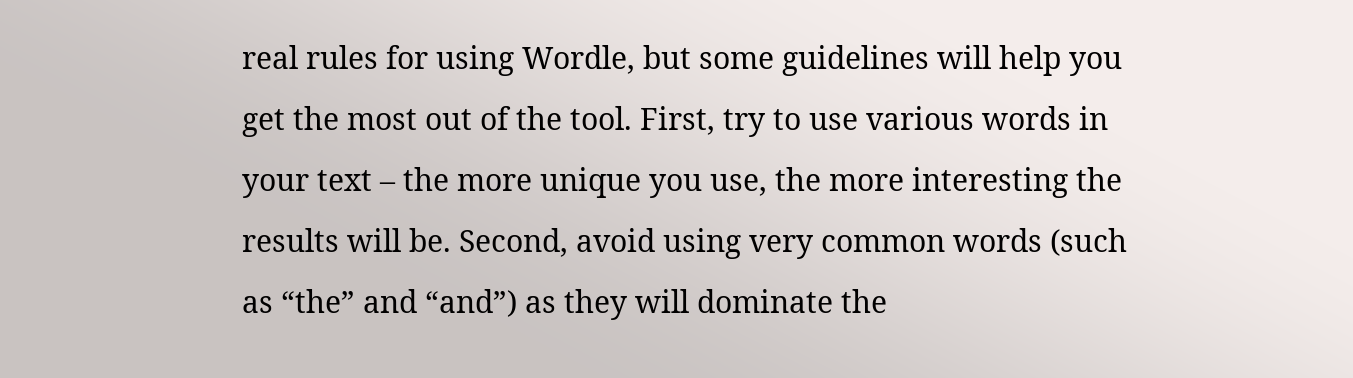real rules for using Wordle, but some guidelines will help you get the most out of the tool. First, try to use various words in your text – the more unique you use, the more interesting the results will be. Second, avoid using very common words (such as “the” and “and”) as they will dominate the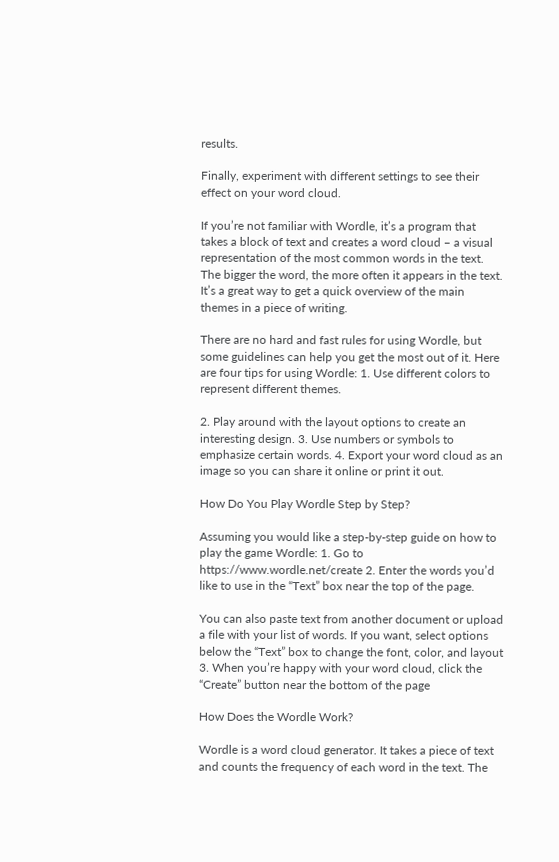results.

Finally, experiment with different settings to see their effect on your word cloud.

If you’re not familiar with Wordle, it’s a program that takes a block of text and creates a word cloud – a visual representation of the most common words in the text. The bigger the word, the more often it appears in the text. It’s a great way to get a quick overview of the main themes in a piece of writing.

There are no hard and fast rules for using Wordle, but some guidelines can help you get the most out of it. Here are four tips for using Wordle: 1. Use different colors to represent different themes.

2. Play around with the layout options to create an interesting design. 3. Use numbers or symbols to emphasize certain words. 4. Export your word cloud as an image so you can share it online or print it out.

How Do You Play Wordle Step by Step?

Assuming you would like a step-by-step guide on how to play the game Wordle: 1. Go to https://www.wordle.net/create 2. Enter the words you’d like to use in the “Text” box near the top of the page.

You can also paste text from another document or upload a file with your list of words. If you want, select options below the “Text” box to change the font, color, and layout 3. When you’re happy with your word cloud, click the “Create” button near the bottom of the page

How Does the Wordle Work?

Wordle is a word cloud generator. It takes a piece of text and counts the frequency of each word in the text. The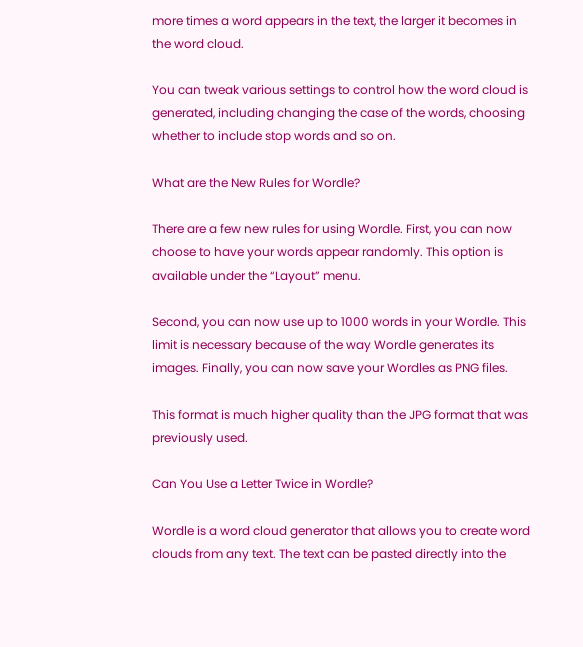more times a word appears in the text, the larger it becomes in the word cloud.

You can tweak various settings to control how the word cloud is generated, including changing the case of the words, choosing whether to include stop words and so on.

What are the New Rules for Wordle?

There are a few new rules for using Wordle. First, you can now choose to have your words appear randomly. This option is available under the “Layout” menu.

Second, you can now use up to 1000 words in your Wordle. This limit is necessary because of the way Wordle generates its images. Finally, you can now save your Wordles as PNG files.

This format is much higher quality than the JPG format that was previously used.

Can You Use a Letter Twice in Wordle?

Wordle is a word cloud generator that allows you to create word clouds from any text. The text can be pasted directly into the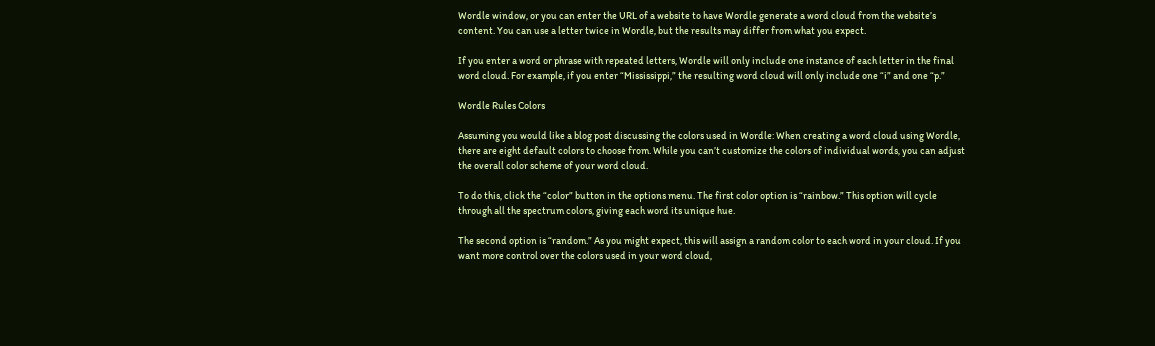Wordle window, or you can enter the URL of a website to have Wordle generate a word cloud from the website’s content. You can use a letter twice in Wordle, but the results may differ from what you expect.

If you enter a word or phrase with repeated letters, Wordle will only include one instance of each letter in the final word cloud. For example, if you enter “Mississippi,” the resulting word cloud will only include one “i” and one “p.”

Wordle Rules Colors

Assuming you would like a blog post discussing the colors used in Wordle: When creating a word cloud using Wordle, there are eight default colors to choose from. While you can’t customize the colors of individual words, you can adjust the overall color scheme of your word cloud.

To do this, click the “color” button in the options menu. The first color option is “rainbow.” This option will cycle through all the spectrum colors, giving each word its unique hue.

The second option is “random.” As you might expect, this will assign a random color to each word in your cloud. If you want more control over the colors used in your word cloud,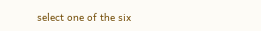select one of the six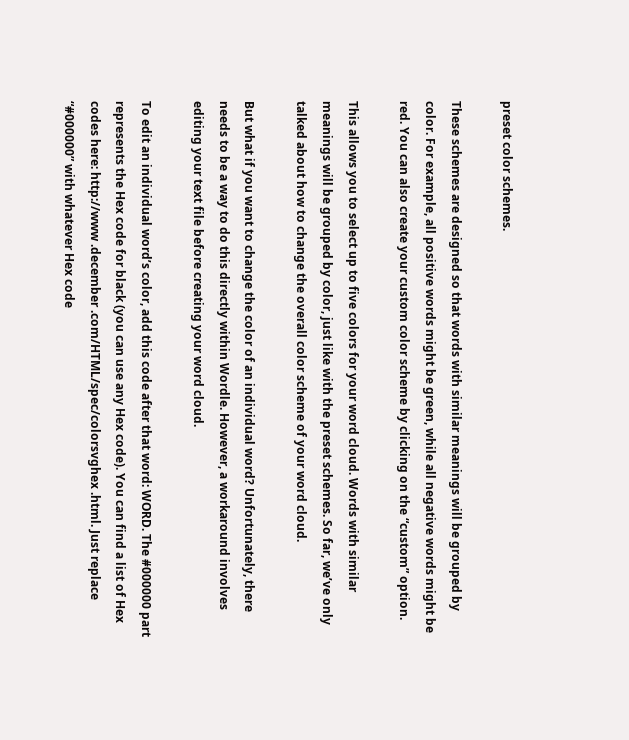preset color schemes.

These schemes are designed so that words with similar meanings will be grouped by color. For example, all positive words might be green, while all negative words might be red. You can also create your custom color scheme by clicking on the “custom” option.

This allows you to select up to five colors for your word cloud. Words with similar meanings will be grouped by color, just like with the preset schemes. So far, we’ve only talked about how to change the overall color scheme of your word cloud.

But what if you want to change the color of an individual word? Unfortunately, there needs to be a way to do this directly within Wordle. However, a workaround involves editing your text file before creating your word cloud.

To edit an individual word’s color, add this code after that word: WORD. The #000000 part represents the Hex code for black (you can use any Hex code). You can find a list of Hex codes here: http://www .december .com/HTML/spec/colorsvghex .html. Just replace “#000000” with whatever Hex code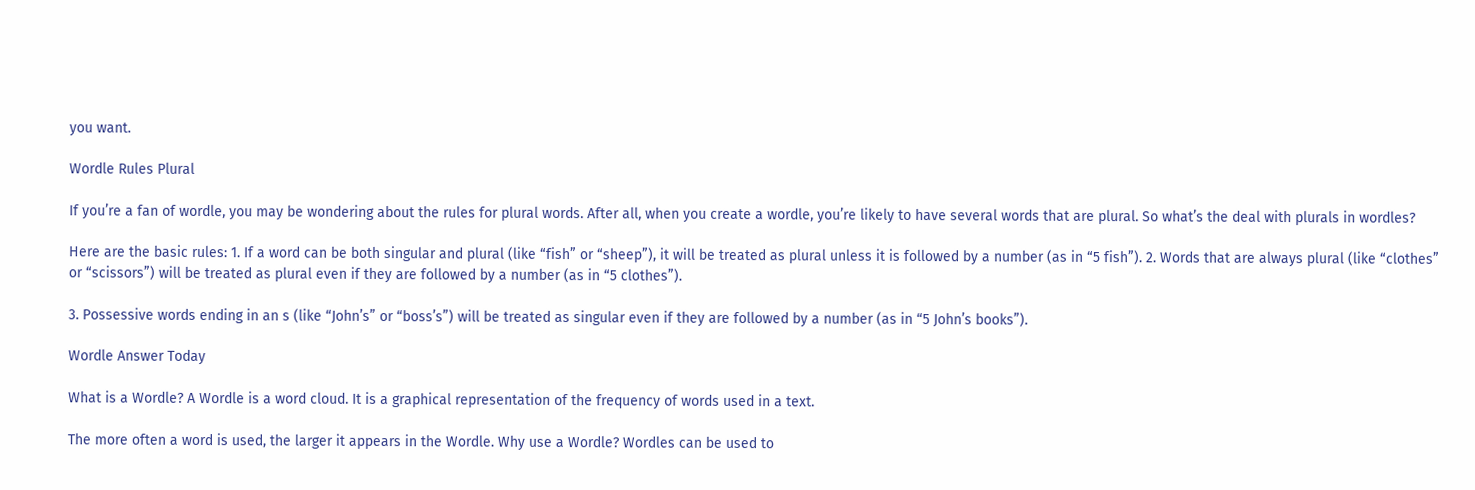you want.

Wordle Rules Plural

If you’re a fan of wordle, you may be wondering about the rules for plural words. After all, when you create a wordle, you’re likely to have several words that are plural. So what’s the deal with plurals in wordles?

Here are the basic rules: 1. If a word can be both singular and plural (like “fish” or “sheep”), it will be treated as plural unless it is followed by a number (as in “5 fish”). 2. Words that are always plural (like “clothes” or “scissors”) will be treated as plural even if they are followed by a number (as in “5 clothes”).

3. Possessive words ending in an s (like “John’s” or “boss’s”) will be treated as singular even if they are followed by a number (as in “5 John’s books”).

Wordle Answer Today

What is a Wordle? A Wordle is a word cloud. It is a graphical representation of the frequency of words used in a text.

The more often a word is used, the larger it appears in the Wordle. Why use a Wordle? Wordles can be used to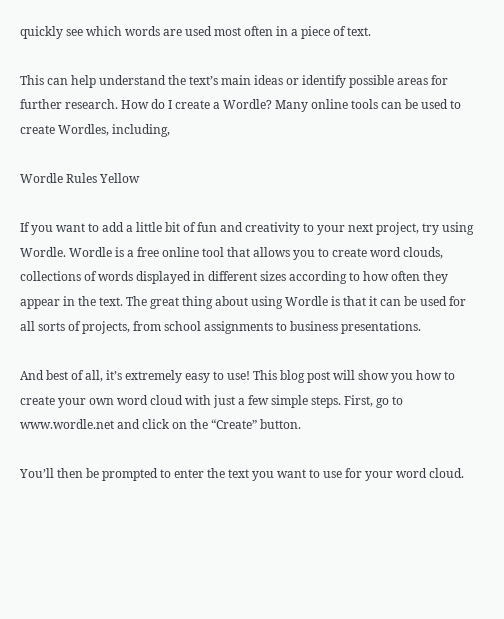quickly see which words are used most often in a piece of text.

This can help understand the text’s main ideas or identify possible areas for further research. How do I create a Wordle? Many online tools can be used to create Wordles, including,

Wordle Rules Yellow

If you want to add a little bit of fun and creativity to your next project, try using Wordle. Wordle is a free online tool that allows you to create word clouds, collections of words displayed in different sizes according to how often they appear in the text. The great thing about using Wordle is that it can be used for all sorts of projects, from school assignments to business presentations.

And best of all, it’s extremely easy to use! This blog post will show you how to create your own word cloud with just a few simple steps. First, go to www.wordle.net and click on the “Create” button.

You’ll then be prompted to enter the text you want to use for your word cloud.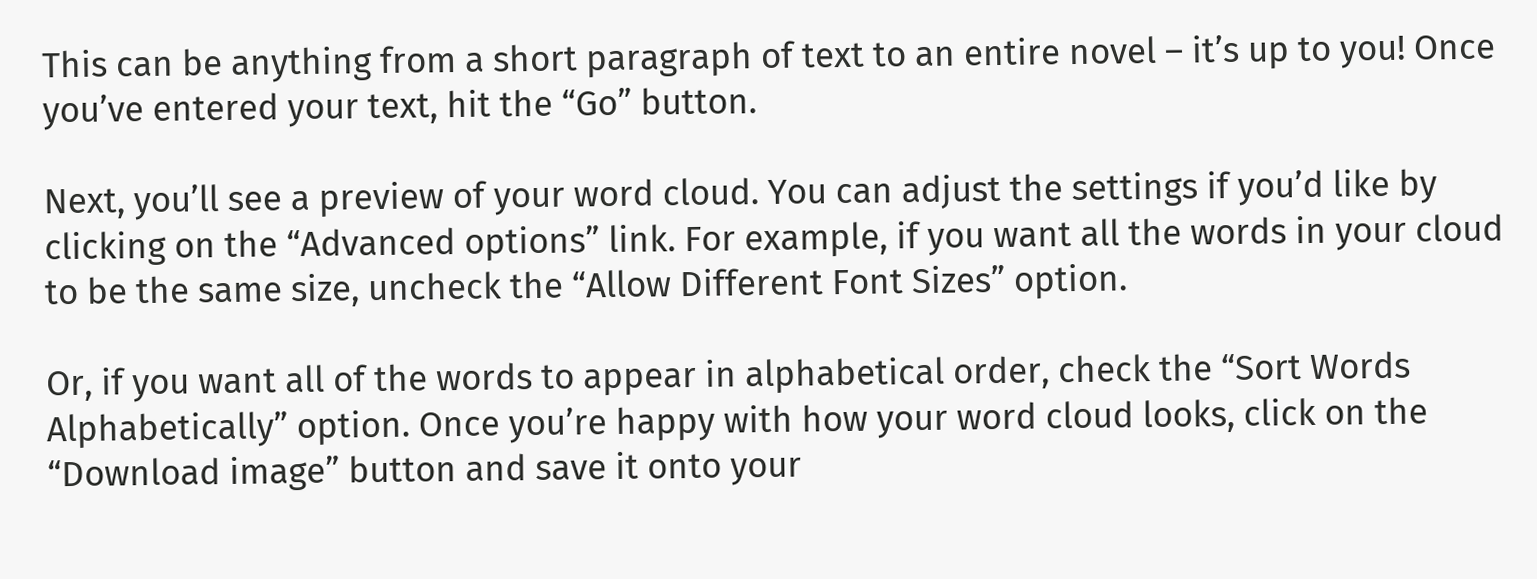This can be anything from a short paragraph of text to an entire novel – it’s up to you! Once you’ve entered your text, hit the “Go” button.

Next, you’ll see a preview of your word cloud. You can adjust the settings if you’d like by clicking on the “Advanced options” link. For example, if you want all the words in your cloud to be the same size, uncheck the “Allow Different Font Sizes” option.

Or, if you want all of the words to appear in alphabetical order, check the “Sort Words Alphabetically” option. Once you’re happy with how your word cloud looks, click on the “Download image” button and save it onto your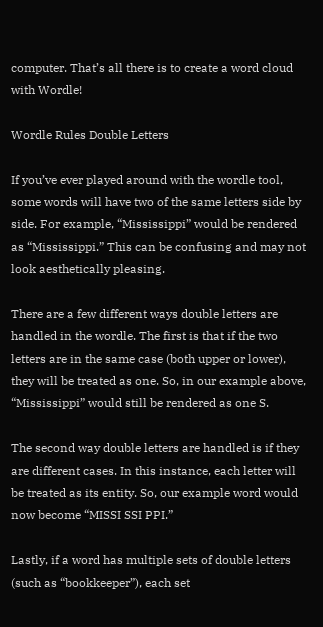computer. That’s all there is to create a word cloud with Wordle!

Wordle Rules Double Letters

If you’ve ever played around with the wordle tool, some words will have two of the same letters side by side. For example, “Mississippi” would be rendered as “Mississippi.” This can be confusing and may not look aesthetically pleasing.

There are a few different ways double letters are handled in the wordle. The first is that if the two letters are in the same case (both upper or lower), they will be treated as one. So, in our example above, “Mississippi” would still be rendered as one S.

The second way double letters are handled is if they are different cases. In this instance, each letter will be treated as its entity. So, our example word would now become “MISSI SSI PPI.”

Lastly, if a word has multiple sets of double letters (such as “bookkeeper”), each set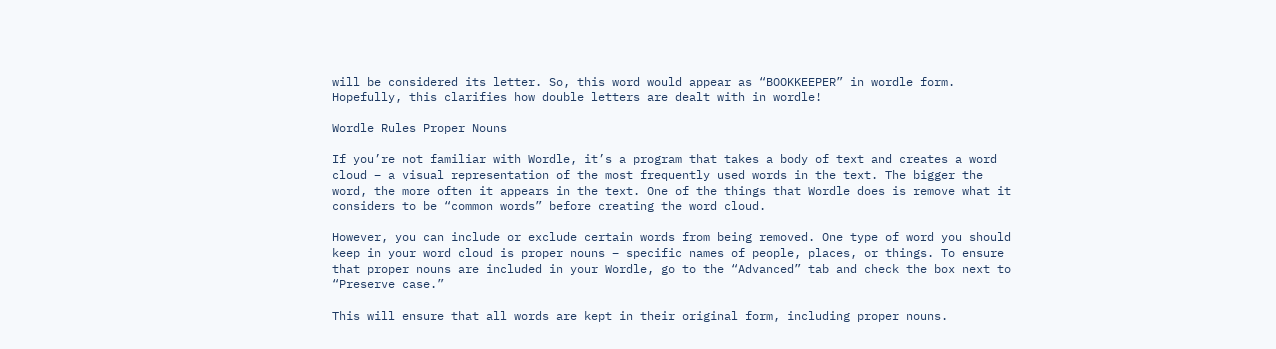will be considered its letter. So, this word would appear as “BOOKKEEPER” in wordle form. Hopefully, this clarifies how double letters are dealt with in wordle!

Wordle Rules Proper Nouns

If you’re not familiar with Wordle, it’s a program that takes a body of text and creates a word cloud – a visual representation of the most frequently used words in the text. The bigger the word, the more often it appears in the text. One of the things that Wordle does is remove what it considers to be “common words” before creating the word cloud.

However, you can include or exclude certain words from being removed. One type of word you should keep in your word cloud is proper nouns – specific names of people, places, or things. To ensure that proper nouns are included in your Wordle, go to the “Advanced” tab and check the box next to “Preserve case.”

This will ensure that all words are kept in their original form, including proper nouns.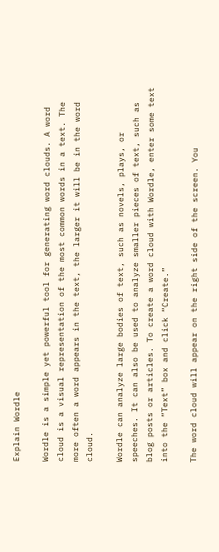Explain Wordle

Wordle is a simple yet powerful tool for generating word clouds. A word cloud is a visual representation of the most common words in a text. The more often a word appears in the text, the larger it will be in the word cloud.

Wordle can analyze large bodies of text, such as novels, plays, or speeches. It can also be used to analyze smaller pieces of text, such as blog posts or articles. To create a word cloud with Wordle, enter some text into the “Text” box and click “Create.”

The word cloud will appear on the right side of the screen. You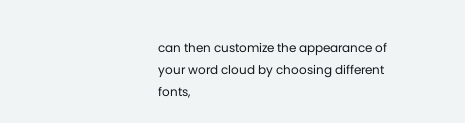can then customize the appearance of your word cloud by choosing different fonts,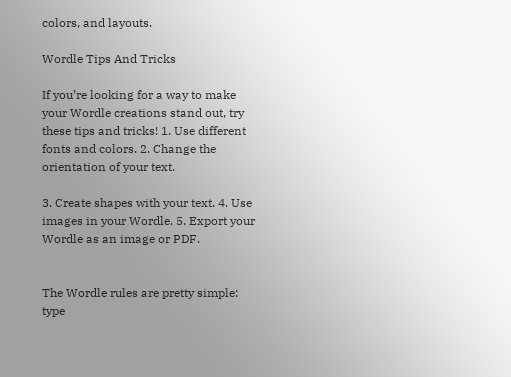colors, and layouts.

Wordle Tips And Tricks

If you’re looking for a way to make your Wordle creations stand out, try these tips and tricks! 1. Use different fonts and colors. 2. Change the orientation of your text.

3. Create shapes with your text. 4. Use images in your Wordle. 5. Export your Wordle as an image or PDF.


The Wordle rules are pretty simple: type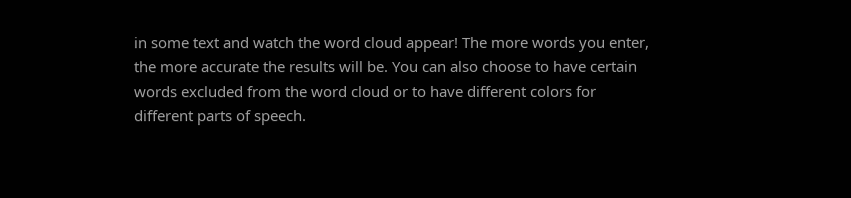in some text and watch the word cloud appear! The more words you enter, the more accurate the results will be. You can also choose to have certain words excluded from the word cloud or to have different colors for different parts of speech.